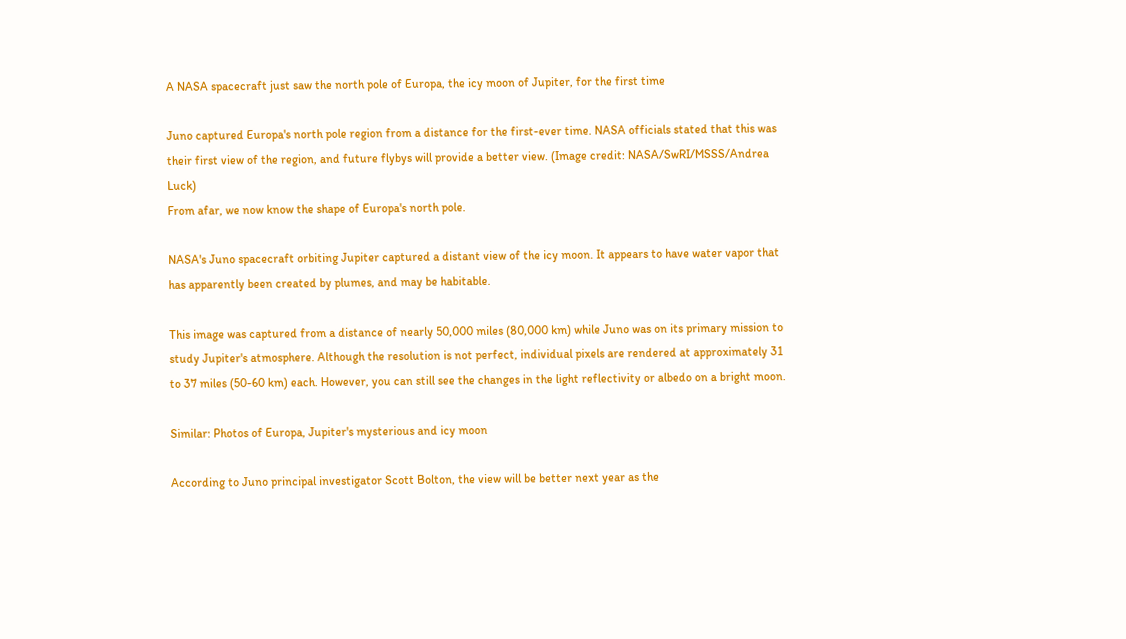A NASA spacecraft just saw the north pole of Europa, the icy moon of Jupiter, for the first time

Juno captured Europa's north pole region from a distance for the first-ever time. NASA officials stated that this was their first view of the region, and future flybys will provide a better view. (Image credit: NASA/SwRI/MSSS/Andrea Luck)
From afar, we now know the shape of Europa's north pole.

NASA's Juno spacecraft orbiting Jupiter captured a distant view of the icy moon. It appears to have water vapor that has apparently been created by plumes, and may be habitable.

This image was captured from a distance of nearly 50,000 miles (80,000 km) while Juno was on its primary mission to study Jupiter's atmosphere. Although the resolution is not perfect, individual pixels are rendered at approximately 31 to 37 miles (50-60 km) each. However, you can still see the changes in the light reflectivity or albedo on a bright moon.

Similar: Photos of Europa, Jupiter's mysterious and icy moon

According to Juno principal investigator Scott Bolton, the view will be better next year as the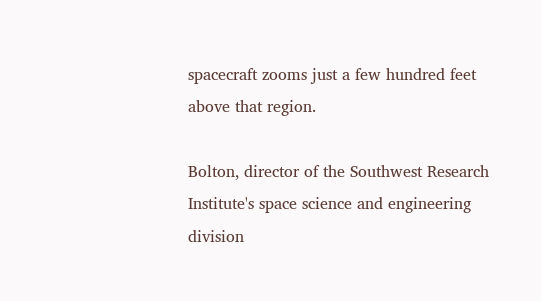spacecraft zooms just a few hundred feet above that region.

Bolton, director of the Southwest Research Institute's space science and engineering division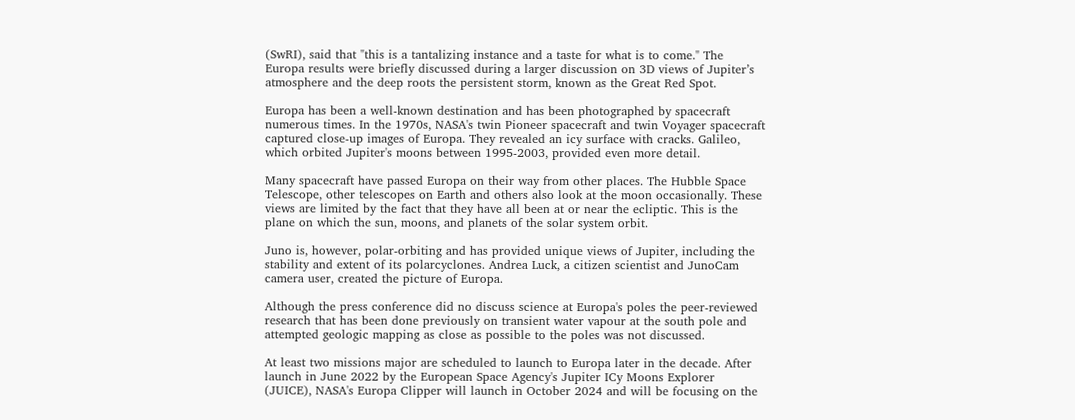(SwRI), said that "this is a tantalizing instance and a taste for what is to come." The Europa results were briefly discussed during a larger discussion on 3D views of Jupiter’s atmosphere and the deep roots the persistent storm, known as the Great Red Spot.

Europa has been a well-known destination and has been photographed by spacecraft numerous times. In the 1970s, NASA's twin Pioneer spacecraft and twin Voyager spacecraft captured close-up images of Europa. They revealed an icy surface with cracks. Galileo, which orbited Jupiter's moons between 1995-2003, provided even more detail.

Many spacecraft have passed Europa on their way from other places. The Hubble Space Telescope, other telescopes on Earth and others also look at the moon occasionally. These views are limited by the fact that they have all been at or near the ecliptic. This is the plane on which the sun, moons, and planets of the solar system orbit.

Juno is, however, polar-orbiting and has provided unique views of Jupiter, including the stability and extent of its polarcyclones. Andrea Luck, a citizen scientist and JunoCam camera user, created the picture of Europa.

Although the press conference did no discuss science at Europa's poles the peer-reviewed research that has been done previously on transient water vapour at the south pole and attempted geologic mapping as close as possible to the poles was not discussed.

At least two missions major are scheduled to launch to Europa later in the decade. After launch in June 2022 by the European Space Agency's Jupiter ICy Moons Explorer (JUICE), NASA's Europa Clipper will launch in October 2024 and will be focusing on the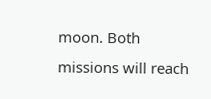moon. Both missions will reach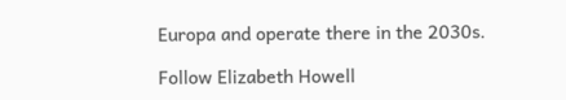Europa and operate there in the 2030s.

Follow Elizabeth Howell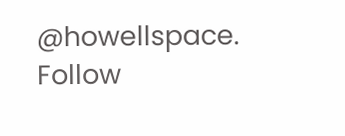@howellspace. Follow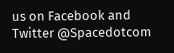us on Facebook and Twitter @Spacedotcom